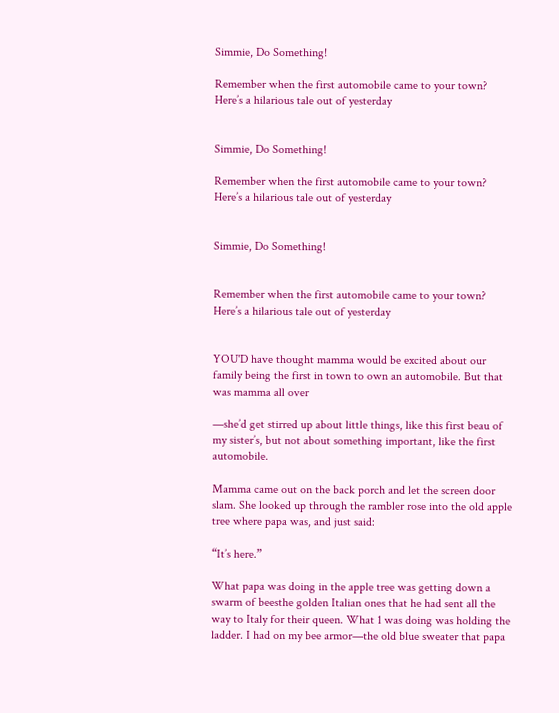Simmie, Do Something!

Remember when the first automobile came to your town? Here’s a hilarious tale out of yesterday


Simmie, Do Something!

Remember when the first automobile came to your town? Here’s a hilarious tale out of yesterday


Simmie, Do Something!


Remember when the first automobile came to your town? Here’s a hilarious tale out of yesterday


YOU'D have thought mamma would be excited about our family being the first in town to own an automobile. But that was mamma all over

—she’d get stirred up about little things, like this first beau of my sister’s, but not about something important, like the first automobile.

Mamma came out on the back porch and let the screen door slam. She looked up through the rambler rose into the old apple tree where papa was, and just said:

“It’s here.”

What papa was doing in the apple tree was getting down a swarm of beesthe golden Italian ones that he had sent all the way to Italy for their queen. What 1 was doing was holding the ladder. I had on my bee armor—the old blue sweater that papa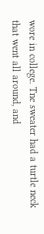wore in college. Tne sweater had a turtle neck that went all around, and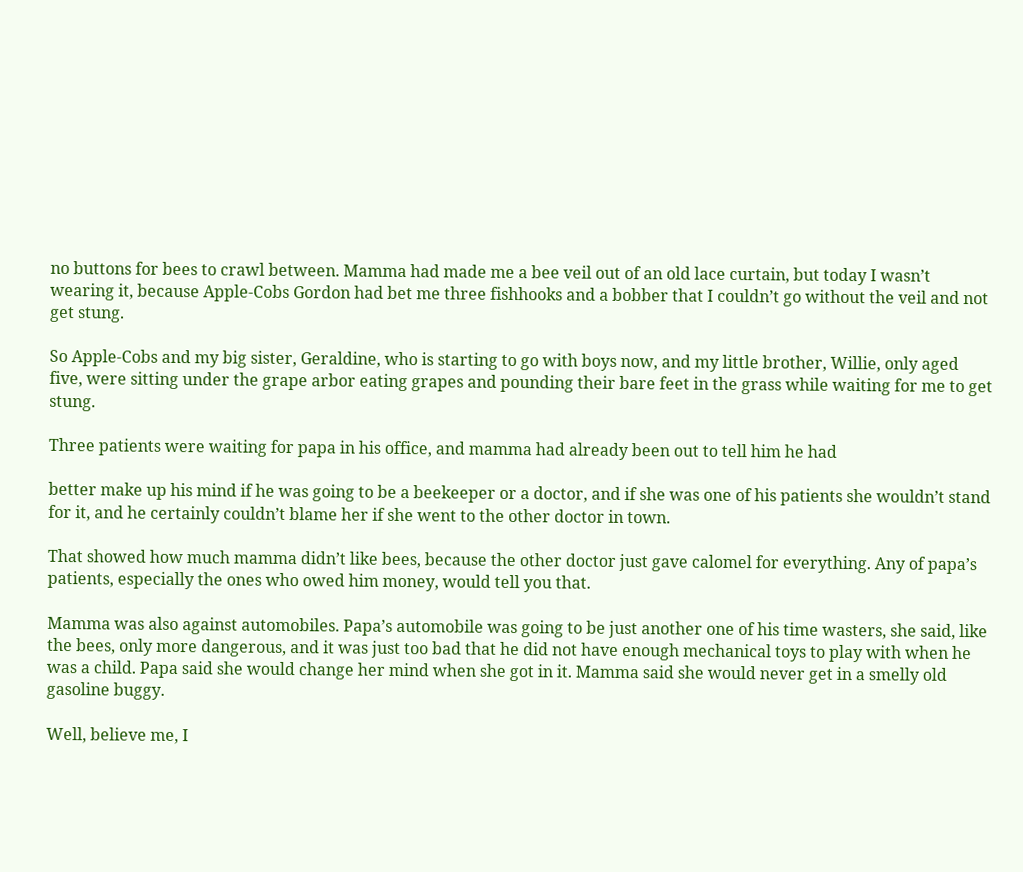no buttons for bees to crawl between. Mamma had made me a bee veil out of an old lace curtain, but today I wasn’t wearing it, because Apple-Cobs Gordon had bet me three fishhooks and a bobber that I couldn’t go without the veil and not get stung.

So Apple-Cobs and my big sister, Geraldine, who is starting to go with boys now, and my little brother, Willie, only aged five, were sitting under the grape arbor eating grapes and pounding their bare feet in the grass while waiting for me to get stung.

Three patients were waiting for papa in his office, and mamma had already been out to tell him he had

better make up his mind if he was going to be a beekeeper or a doctor, and if she was one of his patients she wouldn’t stand for it, and he certainly couldn’t blame her if she went to the other doctor in town.

That showed how much mamma didn’t like bees, because the other doctor just gave calomel for everything. Any of papa’s patients, especially the ones who owed him money, would tell you that.

Mamma was also against automobiles. Papa’s automobile was going to be just another one of his time wasters, she said, like the bees, only more dangerous, and it was just too bad that he did not have enough mechanical toys to play with when he was a child. Papa said she would change her mind when she got in it. Mamma said she would never get in a smelly old gasoline buggy.

Well, believe me, I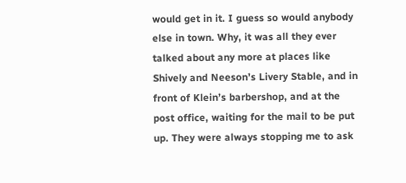would get in it. I guess so would anybody else in town. Why, it was all they ever talked about any more at places like Shively and Neeson’s Livery Stable, and in front of Klein’s barbershop, and at the post office, waiting for the mail to be put up. They were always stopping me to ask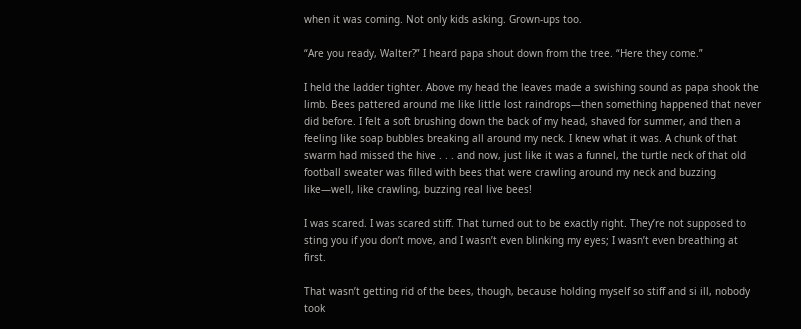when it was coming. Not only kids asking. Grown-ups too.

“Are you ready, Walter?” I heard papa shout down from the tree. “Here they come.”

I held the ladder tighter. Above my head the leaves made a swishing sound as papa shook the limb. Bees pattered around me like little lost raindrops—then something happened that never did before. I felt a soft brushing down the back of my head, shaved for summer, and then a feeling like soap bubbles breaking all around my neck. I knew what it was. A chunk of that swarm had missed the hive . . . and now, just like it was a funnel, the turtle neck of that old football sweater was filled with bees that were crawling around my neck and buzzing like—well, like crawling, buzzing real live bees!

I was scared. I was scared stiff. That turned out to be exactly right. They’re not supposed to sting you if you don’t move, and I wasn’t even blinking my eyes; I wasn’t even breathing at first.

That wasn’t getting rid of the bees, though, because holding myself so stiff and si ill, nobody took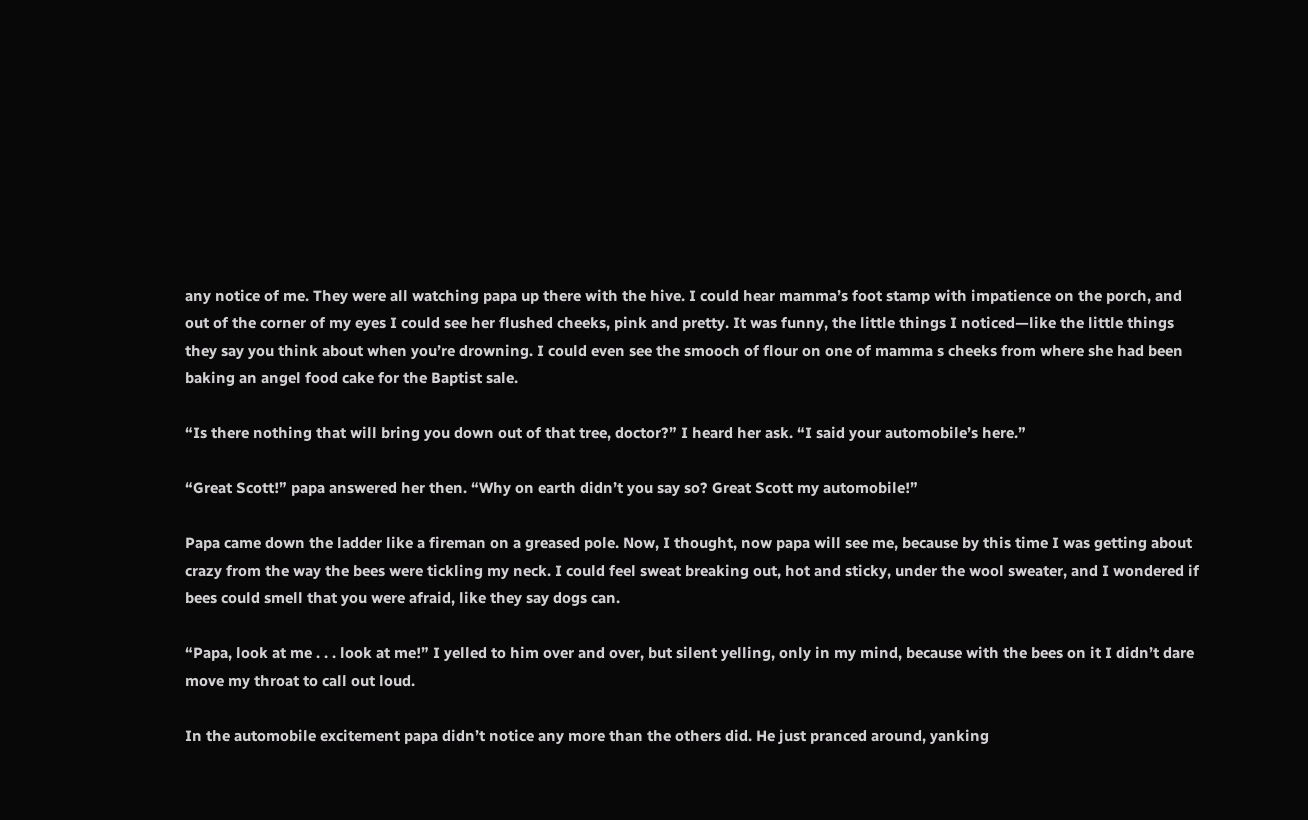any notice of me. They were all watching papa up there with the hive. I could hear mamma’s foot stamp with impatience on the porch, and out of the corner of my eyes I could see her flushed cheeks, pink and pretty. It was funny, the little things I noticed—like the little things they say you think about when you’re drowning. I could even see the smooch of flour on one of mamma s cheeks from where she had been baking an angel food cake for the Baptist sale.

“Is there nothing that will bring you down out of that tree, doctor?” I heard her ask. “I said your automobile’s here.”

“Great Scott!” papa answered her then. “Why on earth didn’t you say so? Great Scott my automobile!”

Papa came down the ladder like a fireman on a greased pole. Now, I thought, now papa will see me, because by this time I was getting about crazy from the way the bees were tickling my neck. I could feel sweat breaking out, hot and sticky, under the wool sweater, and I wondered if bees could smell that you were afraid, like they say dogs can.

“Papa, look at me . . . look at me!” I yelled to him over and over, but silent yelling, only in my mind, because with the bees on it I didn’t dare move my throat to call out loud.

In the automobile excitement papa didn’t notice any more than the others did. He just pranced around, yanking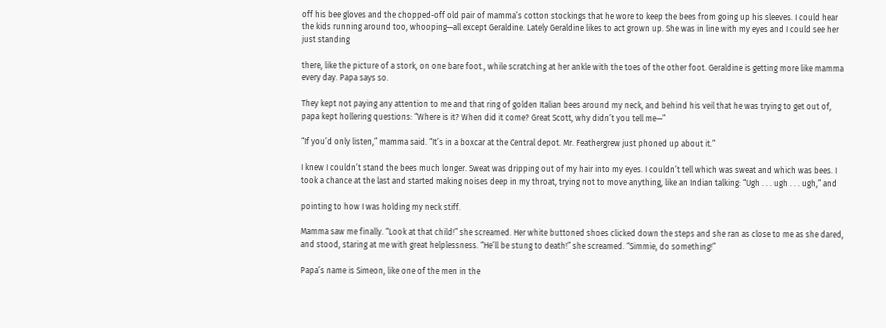off his bee gloves and the chopped-off old pair of mamma’s cotton stockings that he wore to keep the bees from going up his sleeves. I could hear the kids running around too, whooping—all except Geraldine. Lately Geraldine likes to act grown up. She was in line with my eyes and I could see her just standing

there, like the picture of a stork, on one bare foot., while scratching at her ankle with the toes of the other foot. Geraldine is getting more like mamma every day. Papa says so.

They kept not paying any attention to me and that ring of golden Italian bees around my neck, and behind his veil that he was trying to get out of, papa kept hollering questions: “Where is it? When did it come? Great Scott, why didn’t you tell me—”

“If you’d only listen,” mamma said. “It’s in a boxcar at the Central depot. Mr. Feathergrew just phoned up about it.”

I knew I couldn’t stand the bees much longer. Sweat was dripping out of my hair into my eyes. I couldn’t tell which was sweat and which was bees. I took a chance at the last and started making noises deep in my throat, trying not to move anything, like an Indian talking: “Ugh . . . ugh . . . ugh,” and

pointing to how I was holding my neck stiff.

Mamma saw me finally. “Look at that child!” she screamed. Her white buttoned shoes clicked down the steps and she ran as close to me as she dared, and stood, staring at me with great helplessness. “He’ll be stung to death!” she screamed. “Simmie, do something!”

Papa’s name is Simeon, like one of the men in the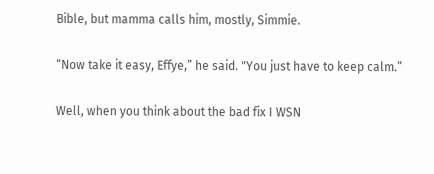Bible, but mamma calls him, mostly, Simmie.

“Now take it easy, Effye,” he said. "You just have to keep calm.”

Well, when you think about the bad fix I WSN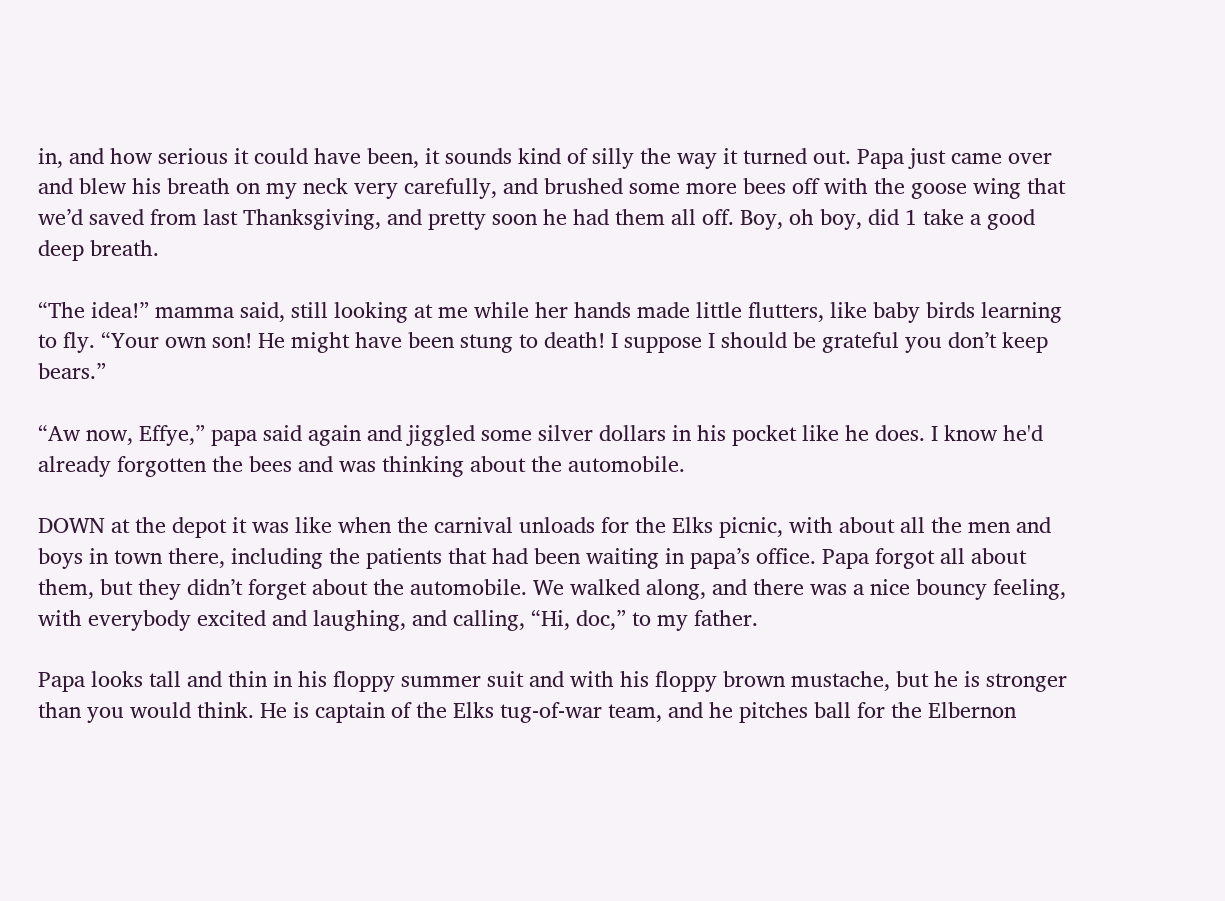in, and how serious it could have been, it sounds kind of silly the way it turned out. Papa just came over and blew his breath on my neck very carefully, and brushed some more bees off with the goose wing that we’d saved from last Thanksgiving, and pretty soon he had them all off. Boy, oh boy, did 1 take a good deep breath.

“The idea!” mamma said, still looking at me while her hands made little flutters, like baby birds learning to fly. “Your own son! He might have been stung to death! I suppose I should be grateful you don’t keep bears.”

“Aw now, Effye,” papa said again and jiggled some silver dollars in his pocket like he does. I know he'd already forgotten the bees and was thinking about the automobile.

DOWN at the depot it was like when the carnival unloads for the Elks picnic, with about all the men and boys in town there, including the patients that had been waiting in papa’s office. Papa forgot all about them, but they didn’t forget about the automobile. We walked along, and there was a nice bouncy feeling, with everybody excited and laughing, and calling, “Hi, doc,” to my father.

Papa looks tall and thin in his floppy summer suit and with his floppy brown mustache, but he is stronger than you would think. He is captain of the Elks tug-of-war team, and he pitches ball for the Elbernon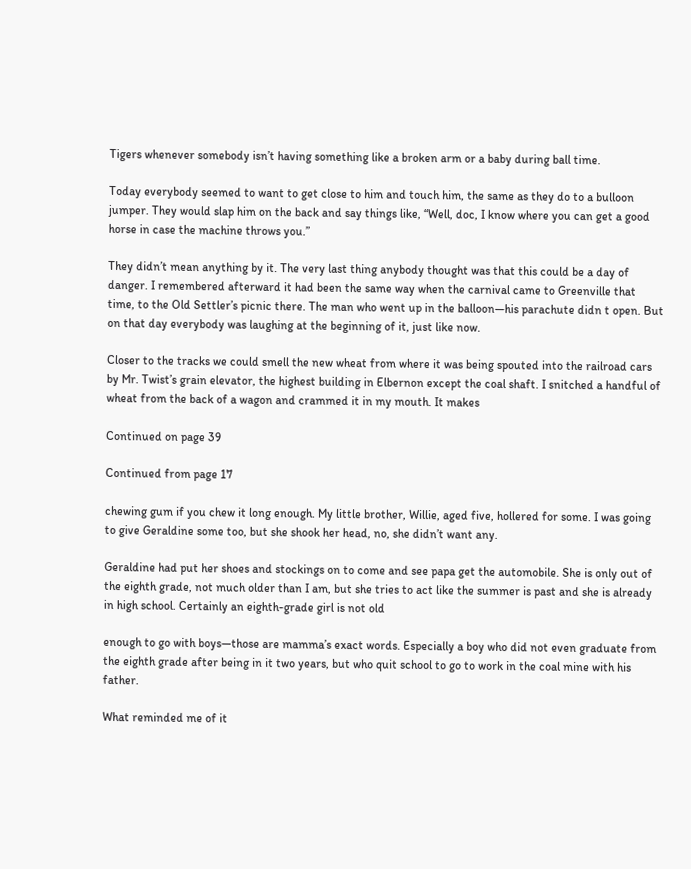Tigers whenever somebody isn’t having something like a broken arm or a baby during ball time.

Today everybody seemed to want to get close to him and touch him, the same as they do to a bulloon jumper. They would slap him on the back and say things like, “Well, doc, I know where you can get a good horse in case the machine throws you.”

They didn’t mean anything by it. The very last thing anybody thought was that this could be a day of danger. I remembered afterward it had been the same way when the carnival came to Greenville that time, to the Old Settler’s picnic there. The man who went up in the balloon—his parachute didn t open. But on that day everybody was laughing at the beginning of it, just like now.

Closer to the tracks we could smell the new wheat from where it was being spouted into the railroad cars by Mr. Twist’s grain elevator, the highest building in Elbernon except the coal shaft. I snitched a handful of wheat from the back of a wagon and crammed it in my mouth. It makes

Continued on page 39

Continued from page 17

chewing gum if you chew it long enough. My little brother, Willie, aged five, hollered for some. I was going to give Geraldine some too, but she shook her head, no, she didn’t want any.

Geraldine had put her shoes and stockings on to come and see papa get the automobile. She is only out of the eighth grade, not much older than I am, but she tries to act like the summer is past and she is already in high school. Certainly an eighth-grade girl is not old

enough to go with boys—those are mamma’s exact words. Especially a boy who did not even graduate from the eighth grade after being in it two years, but who quit school to go to work in the coal mine with his father.

What reminded me of it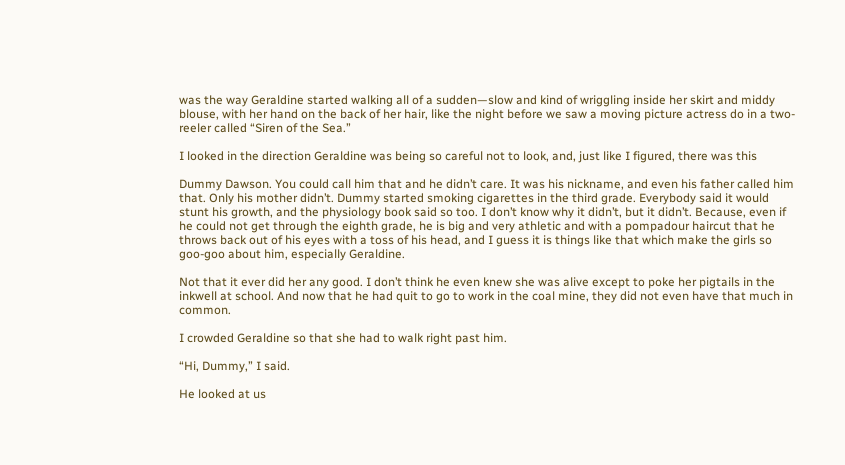was the way Geraldine started walking all of a sudden—slow and kind of wriggling inside her skirt and middy blouse, with her hand on the back of her hair, like the night before we saw a moving picture actress do in a two-reeler called “Siren of the Sea.”

I looked in the direction Geraldine was being so careful not to look, and, just like I figured, there was this

Dummy Dawson. You could call him that and he didn’t care. It was his nickname, and even his father called him that. Only his mother didn’t. Dummy started smoking cigarettes in the third grade. Everybody said it would stunt his growth, and the physiology book said so too. I don’t know why it didn’t, but it didn’t. Because, even if he could not get through the eighth grade, he is big and very athletic and with a pompadour haircut that he throws back out of his eyes with a toss of his head, and I guess it is things like that which make the girls so goo-goo about him, especially Geraldine.

Not that it ever did her any good. I don’t think he even knew she was alive except to poke her pigtails in the inkwell at school. And now that he had quit to go to work in the coal mine, they did not even have that much in common.

I crowded Geraldine so that she had to walk right past him.

“Hi, Dummy,” I said.

He looked at us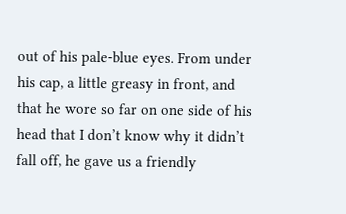out of his pale-blue eyes. From under his cap, a little greasy in front, and that he wore so far on one side of his head that I don’t know why it didn’t fall off, he gave us a friendly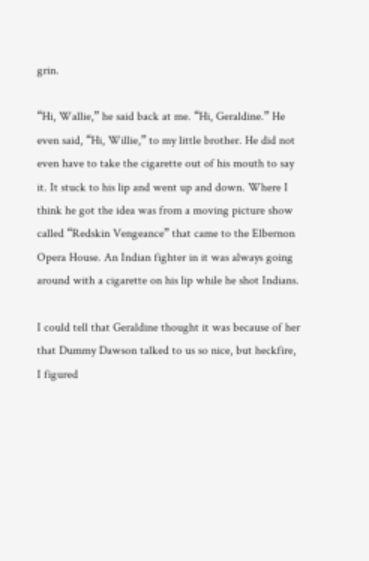grin.

“Hi, Wallie,” he said back at me. “Hi, Geraldine.” He even said, “Hi, Willie,” to my little brother. He did not even have to take the cigarette out of his mouth to say it. It stuck to his lip and went up and down. Where I think he got the idea was from a moving picture show called “Redskin Vengeance” that came to the Elbernon Opera House. An Indian fighter in it was always going around with a cigarette on his lip while he shot Indians.

I could tell that Geraldine thought it was because of her that Dummy Dawson talked to us so nice, but heckfire, I figured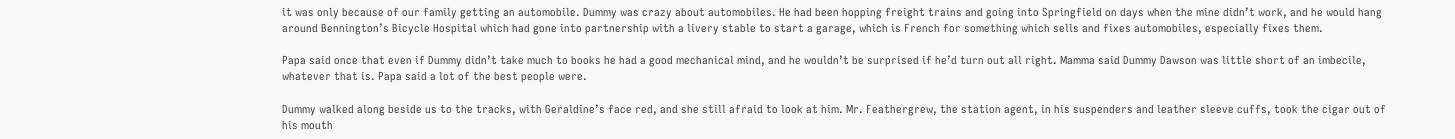it was only because of our family getting an automobile. Dummy was crazy about automobiles. He had been hopping freight trains and going into Springfield on days when the mine didn’t work, and he would hang around Bennington’s Bicycle Hospital which had gone into partnership with a livery stable to start a garage, which is French for something which sells and fixes automobiles, especially fixes them.

Papa said once that even if Dummy didn’t take much to books he had a good mechanical mind, and he wouldn’t be surprised if he’d turn out all right. Mamma said Dummy Dawson was little short of an imbecile, whatever that is. Papa said a lot of the best people were.

Dummy walked along beside us to the tracks, with Geraldine’s face red, and she still afraid to look at him. Mr. Feathergrew, the station agent, in his suspenders and leather sleeve cuffs, took the cigar out of his mouth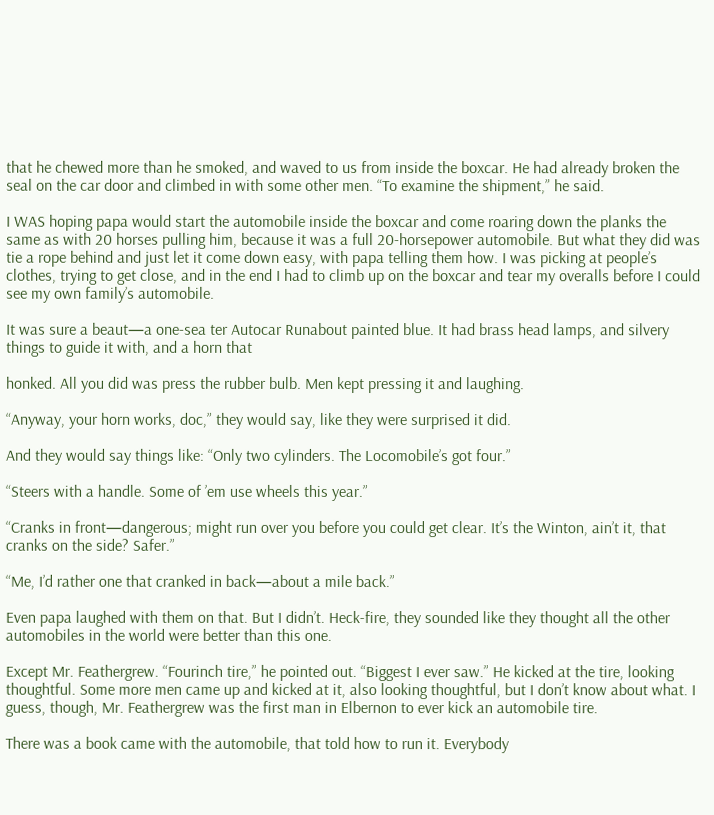that he chewed more than he smoked, and waved to us from inside the boxcar. He had already broken the seal on the car door and climbed in with some other men. “To examine the shipment,” he said.

I WAS hoping papa would start the automobile inside the boxcar and come roaring down the planks the same as with 20 horses pulling him, because it was a full 20-horsepower automobile. But what they did was tie a rope behind and just let it come down easy, with papa telling them how. I was picking at people’s clothes, trying to get close, and in the end I had to climb up on the boxcar and tear my overalls before I could see my own family’s automobile.

It was sure a beaut—a one-sea ter Autocar Runabout painted blue. It had brass head lamps, and silvery things to guide it with, and a horn that

honked. All you did was press the rubber bulb. Men kept pressing it and laughing.

“Anyway, your horn works, doc,” they would say, like they were surprised it did.

And they would say things like: “Only two cylinders. The Locomobile’s got four.”

“Steers with a handle. Some of ’em use wheels this year.”

“Cranks in front—dangerous; might run over you before you could get clear. It’s the Winton, ain’t it, that cranks on the side? Safer.”

“Me, I’d rather one that cranked in back—about a mile back.”

Even papa laughed with them on that. But I didn’t. Heck-fire, they sounded like they thought all the other automobiles in the world were better than this one.

Except Mr. Feathergrew. “Fourinch tire,” he pointed out. “Biggest I ever saw.” He kicked at the tire, looking thoughtful. Some more men came up and kicked at it, also looking thoughtful, but I don’t know about what. I guess, though, Mr. Feathergrew was the first man in Elbernon to ever kick an automobile tire.

There was a book came with the automobile, that told how to run it. Everybody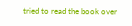tried to read the book over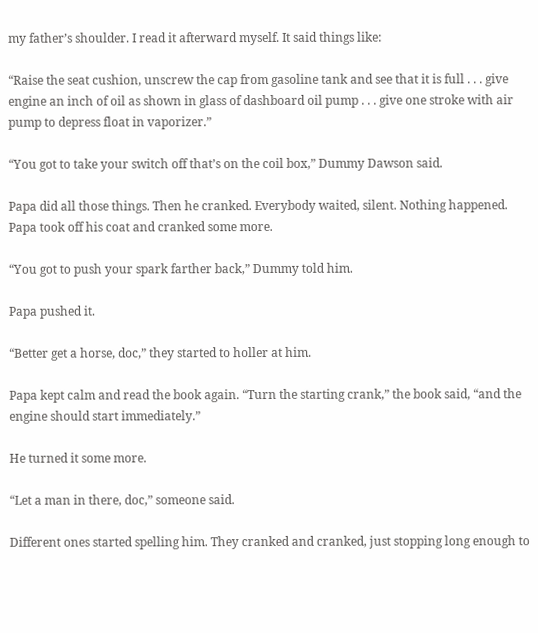my father’s shoulder. I read it afterward myself. It said things like:

“Raise the seat cushion, unscrew the cap from gasoline tank and see that it is full . . . give engine an inch of oil as shown in glass of dashboard oil pump . . . give one stroke with air pump to depress float in vaporizer.”

“You got to take your switch off that’s on the coil box,” Dummy Dawson said.

Papa did all those things. Then he cranked. Everybody waited, silent. Nothing happened. Papa took off his coat and cranked some more.

“You got to push your spark farther back,” Dummy told him.

Papa pushed it.

“Better get a horse, doc,” they started to holler at him.

Papa kept calm and read the book again. “Turn the starting crank,” the book said, “and the engine should start immediately.”

He turned it some more.

“Let a man in there, doc,” someone said.

Different ones started spelling him. They cranked and cranked, just stopping long enough to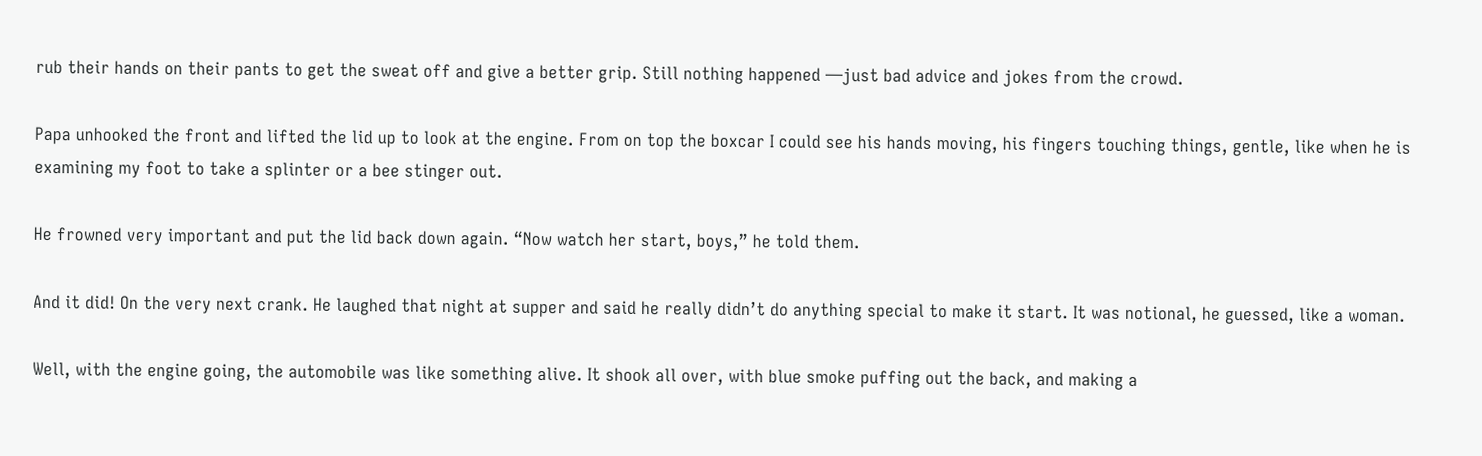rub their hands on their pants to get the sweat off and give a better grip. Still nothing happened —just bad advice and jokes from the crowd.

Papa unhooked the front and lifted the lid up to look at the engine. From on top the boxcar I could see his hands moving, his fingers touching things, gentle, like when he is examining my foot to take a splinter or a bee stinger out.

He frowned very important and put the lid back down again. “Now watch her start, boys,” he told them.

And it did! On the very next crank. He laughed that night at supper and said he really didn’t do anything special to make it start. It was notional, he guessed, like a woman.

Well, with the engine going, the automobile was like something alive. It shook all over, with blue smoke puffing out the back, and making a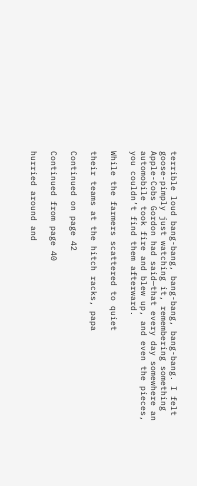terrible loud bang-bang, bang-bang, bang-bang. I felt goose-pimply just watching it, remembering something Apple-Cobs Gordon had said—that every day somewhere an automobile took fire and blew up, and even the pieces, you couldn’t find them afterward.

While the farmers scattered to quiet

their teams at the hitch racks, papa

Continued on page 42

Continued from page 40

hurried around and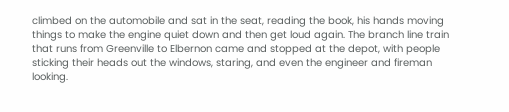climbed on the automobile and sat in the seat, reading the book, his hands moving things to make the engine quiet down and then get loud again. The branch line train that runs from Greenville to Elbernon came and stopped at the depot, with people sticking their heads out the windows, staring, and even the engineer and fireman looking.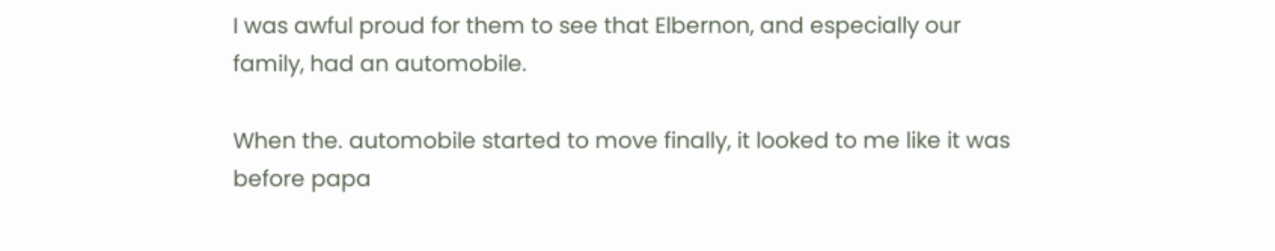I was awful proud for them to see that Elbernon, and especially our family, had an automobile.

When the. automobile started to move finally, it looked to me like it was before papa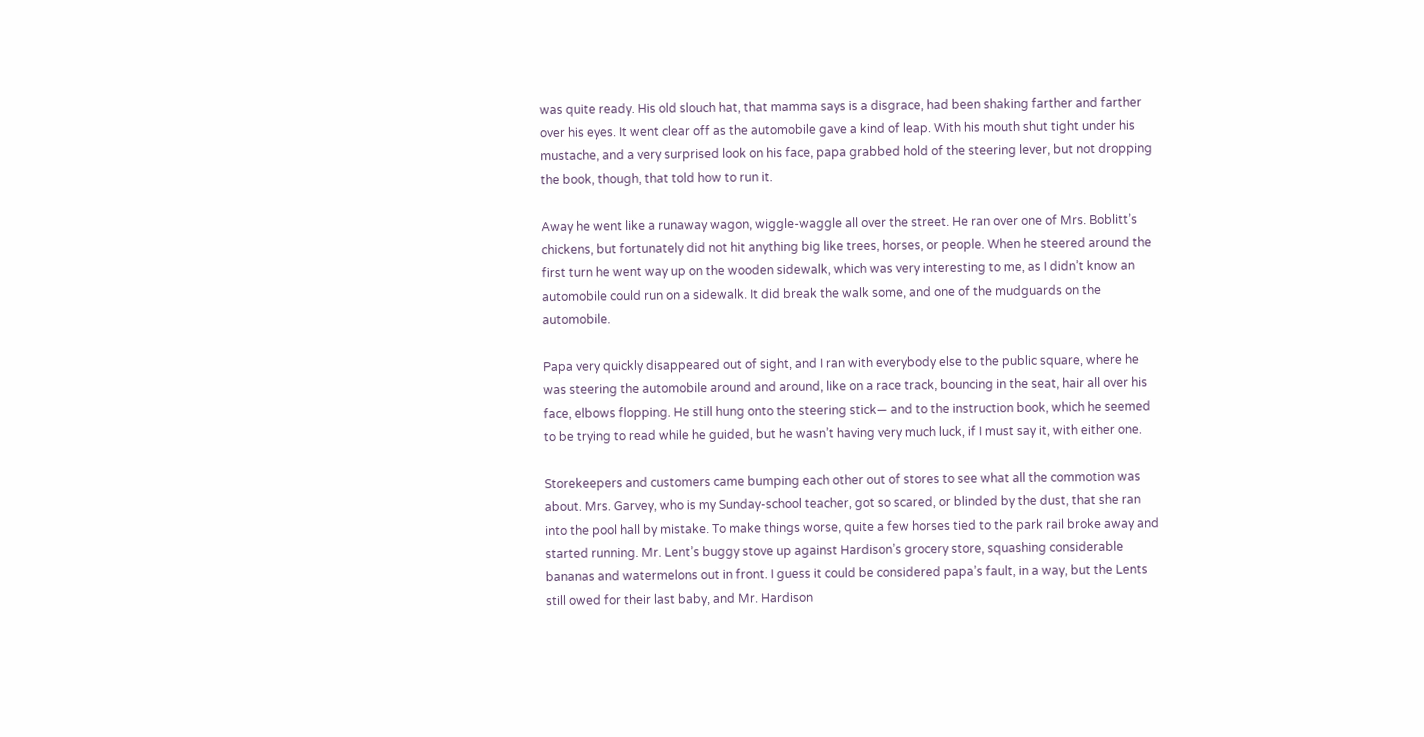was quite ready. His old slouch hat, that mamma says is a disgrace, had been shaking farther and farther over his eyes. It went clear off as the automobile gave a kind of leap. With his mouth shut tight under his mustache, and a very surprised look on his face, papa grabbed hold of the steering lever, but not dropping the book, though, that told how to run it.

Away he went like a runaway wagon, wiggle-waggle all over the street. He ran over one of Mrs. Boblitt’s chickens, but fortunately did not hit anything big like trees, horses, or people. When he steered around the first turn he went way up on the wooden sidewalk, which was very interesting to me, as I didn’t know an automobile could run on a sidewalk. It did break the walk some, and one of the mudguards on the automobile.

Papa very quickly disappeared out of sight, and I ran with everybody else to the public square, where he was steering the automobile around and around, like on a race track, bouncing in the seat, hair all over his face, elbows flopping. He still hung onto the steering stick— and to the instruction book, which he seemed to be trying to read while he guided, but he wasn’t having very much luck, if I must say it, with either one.

Storekeepers and customers came bumping each other out of stores to see what all the commotion was about. Mrs. Garvey, who is my Sunday-school teacher, got so scared, or blinded by the dust, that she ran into the pool hall by mistake. To make things worse, quite a few horses tied to the park rail broke away and started running. Mr. Lent’s buggy stove up against Hardison’s grocery store, squashing considerable bananas and watermelons out in front. I guess it could be considered papa’s fault, in a way, but the Lents still owed for their last baby, and Mr. Hardison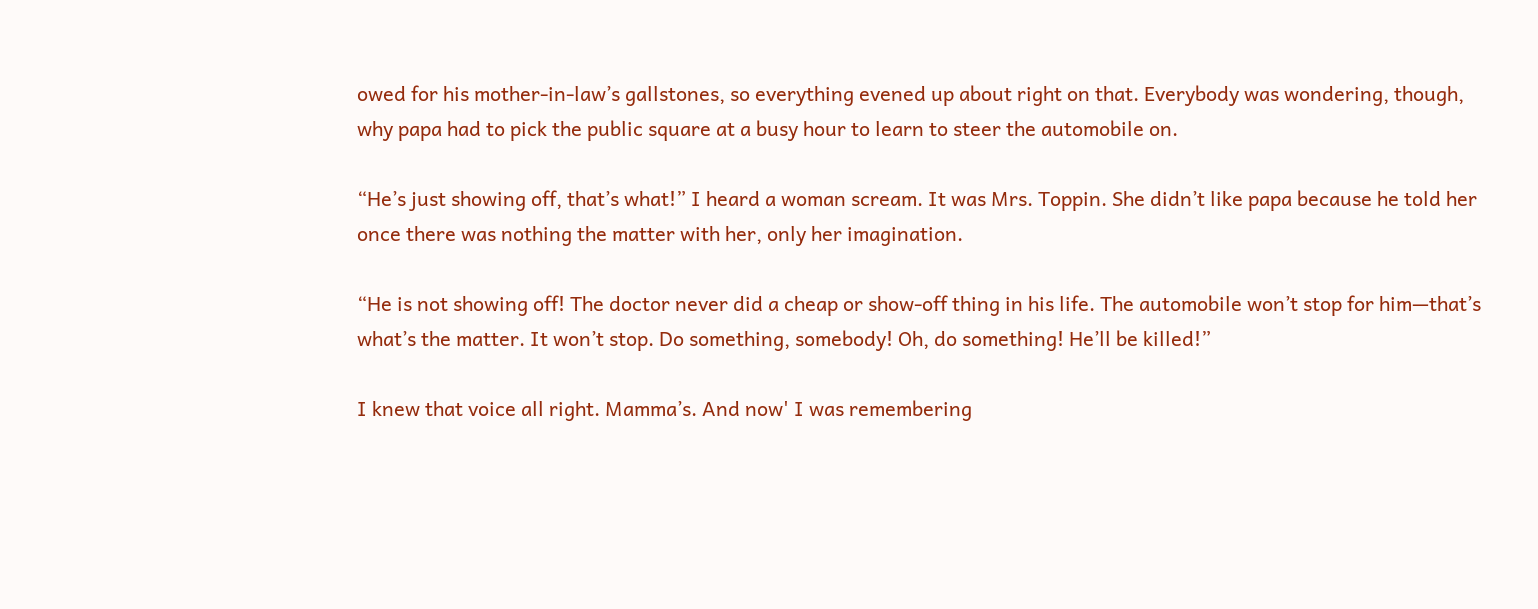owed for his mother-in-law’s gallstones, so everything evened up about right on that. Everybody was wondering, though, why papa had to pick the public square at a busy hour to learn to steer the automobile on.

“He’s just showing off, that’s what!” I heard a woman scream. It was Mrs. Toppin. She didn’t like papa because he told her once there was nothing the matter with her, only her imagination.

“He is not showing off! The doctor never did a cheap or show-off thing in his life. The automobile won’t stop for him—that’s what’s the matter. It won’t stop. Do something, somebody! Oh, do something! He’ll be killed!”

I knew that voice all right. Mamma’s. And now' I was remembering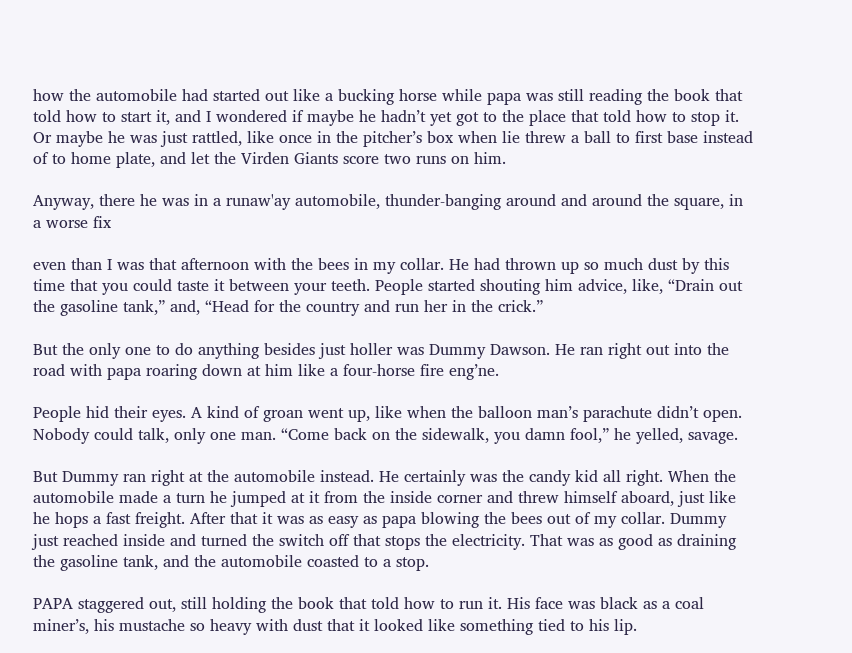how the automobile had started out like a bucking horse while papa was still reading the book that told how to start it, and I wondered if maybe he hadn’t yet got to the place that told how to stop it. Or maybe he was just rattled, like once in the pitcher’s box when lie threw a ball to first base instead of to home plate, and let the Virden Giants score two runs on him.

Anyway, there he was in a runaw'ay automobile, thunder-banging around and around the square, in a worse fix

even than I was that afternoon with the bees in my collar. He had thrown up so much dust by this time that you could taste it between your teeth. People started shouting him advice, like, “Drain out the gasoline tank,” and, “Head for the country and run her in the crick.”

But the only one to do anything besides just holler was Dummy Dawson. He ran right out into the road with papa roaring down at him like a four-horse fire eng’ne.

People hid their eyes. A kind of groan went up, like when the balloon man’s parachute didn’t open. Nobody could talk, only one man. “Come back on the sidewalk, you damn fool,” he yelled, savage.

But Dummy ran right at the automobile instead. He certainly was the candy kid all right. When the automobile made a turn he jumped at it from the inside corner and threw himself aboard, just like he hops a fast freight. After that it was as easy as papa blowing the bees out of my collar. Dummy just reached inside and turned the switch off that stops the electricity. That was as good as draining the gasoline tank, and the automobile coasted to a stop.

PAPA staggered out, still holding the book that told how to run it. His face was black as a coal miner’s, his mustache so heavy with dust that it looked like something tied to his lip.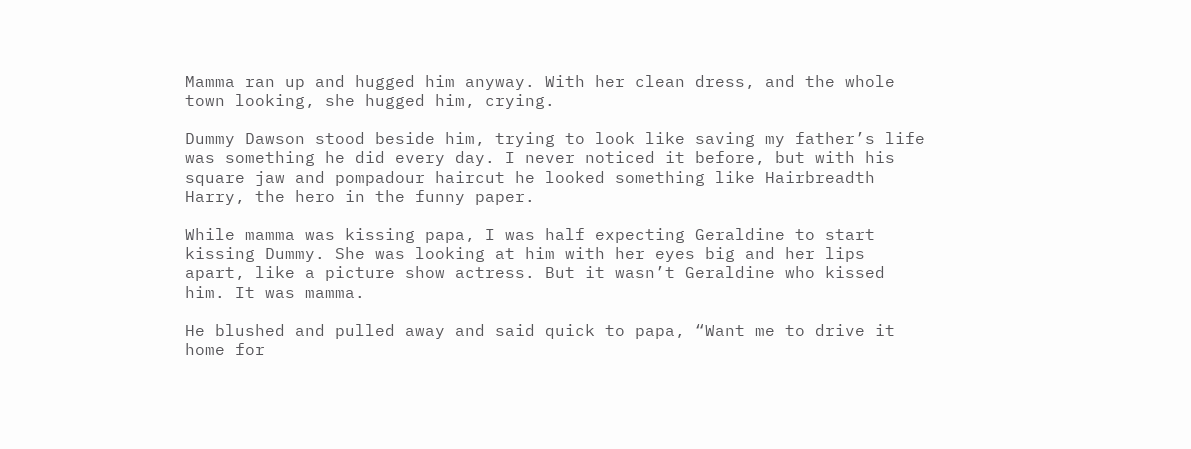Mamma ran up and hugged him anyway. With her clean dress, and the whole town looking, she hugged him, crying.

Dummy Dawson stood beside him, trying to look like saving my father’s life was something he did every day. I never noticed it before, but with his square jaw and pompadour haircut he looked something like Hairbreadth Harry, the hero in the funny paper.

While mamma was kissing papa, I was half expecting Geraldine to start kissing Dummy. She was looking at him with her eyes big and her lips apart, like a picture show actress. But it wasn’t Geraldine who kissed him. It was mamma.

He blushed and pulled away and said quick to papa, “Want me to drive it home for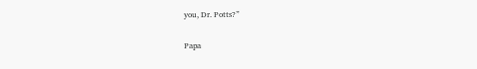you, Dr. Potts?”

Papa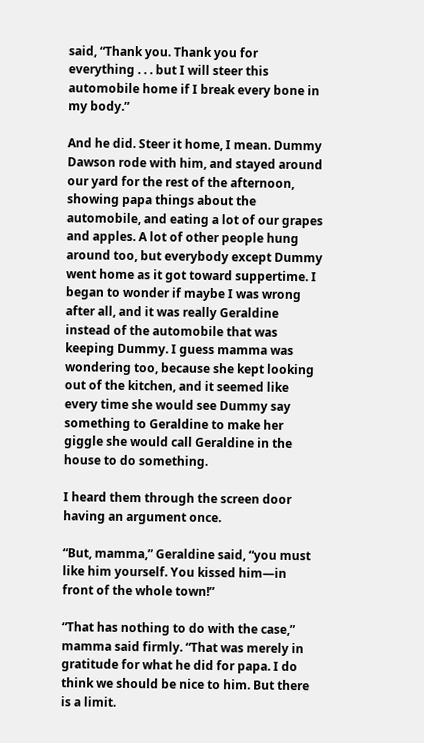said, “Thank you. Thank you for everything . . . but I will steer this automobile home if I break every bone in my body.”

And he did. Steer it home, I mean. Dummy Dawson rode with him, and stayed around our yard for the rest of the afternoon, showing papa things about the automobile, and eating a lot of our grapes and apples. A lot of other people hung around too, but everybody except Dummy went home as it got toward suppertime. I began to wonder if maybe I was wrong after all, and it was really Geraldine instead of the automobile that was keeping Dummy. I guess mamma was wondering too, because she kept looking out of the kitchen, and it seemed like every time she would see Dummy say something to Geraldine to make her giggle she would call Geraldine in the house to do something.

I heard them through the screen door having an argument once.

“But, mamma,” Geraldine said, “you must like him yourself. You kissed him—in front of the whole town!”

“That has nothing to do with the case,” mamma said firmly. “That was merely in gratitude for what he did for papa. I do think we should be nice to him. But there is a limit.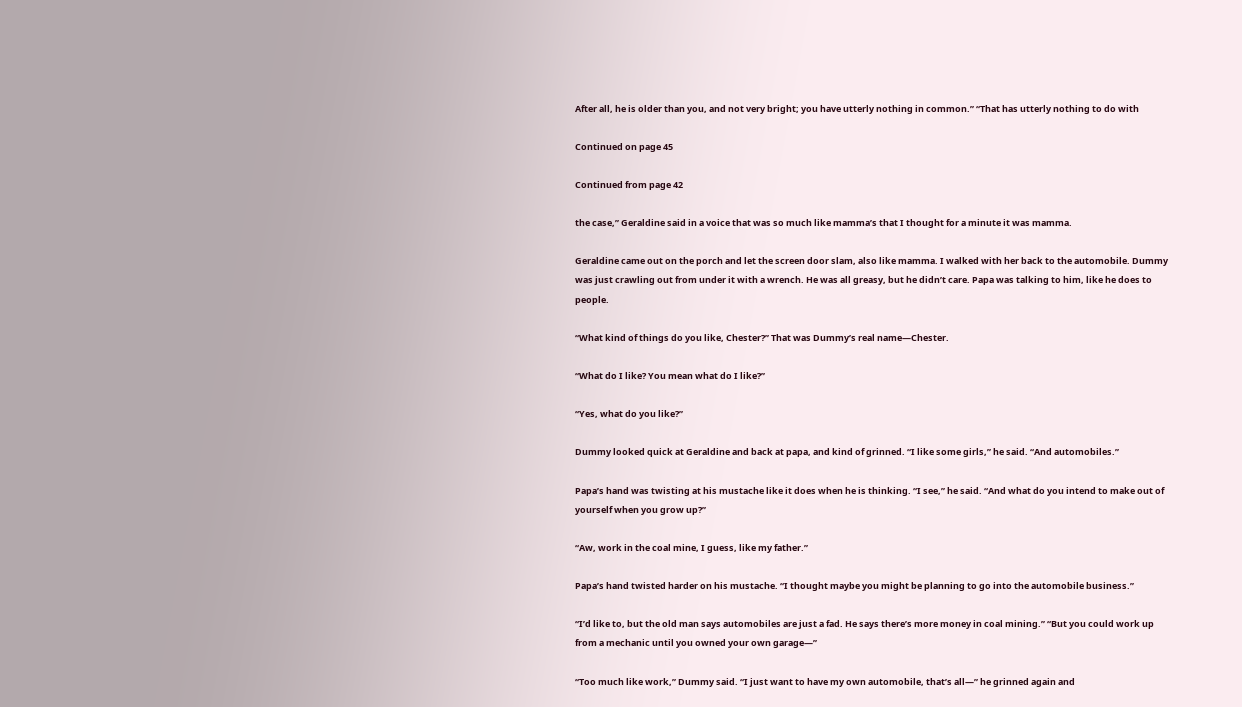After all, he is older than you, and not very bright; you have utterly nothing in common.” “That has utterly nothing to do with

Continued on page 45

Continued from page 42

the case,” Geraldine said in a voice that was so much like mamma’s that I thought for a minute it was mamma.

Geraldine came out on the porch and let the screen door slam, also like mamma. I walked with her back to the automobile. Dummy was just crawling out from under it with a wrench. He was all greasy, but he didn’t care. Papa was talking to him, like he does to people.

“What kind of things do you like, Chester?” That was Dummy’s real name—Chester.

“What do I like? You mean what do I like?”

“Yes, what do you like?”

Dummy looked quick at Geraldine and back at papa, and kind of grinned. “I like some girls,” he said. “And automobiles.”

Papa’s hand was twisting at his mustache like it does when he is thinking. “I see,” he said. “And what do you intend to make out of yourself when you grow up?”

“Aw, work in the coal mine, I guess, like my father.”

Papa’s hand twisted harder on his mustache. “I thought maybe you might be planning to go into the automobile business.”

“I’d like to, but the old man says automobiles are just a fad. He says there’s more money in coal mining.” “But you could work up from a mechanic until you owned your own garage—”

“Too much like work,” Dummy said. “I just want to have my own automobile, that’s all—” he grinned again and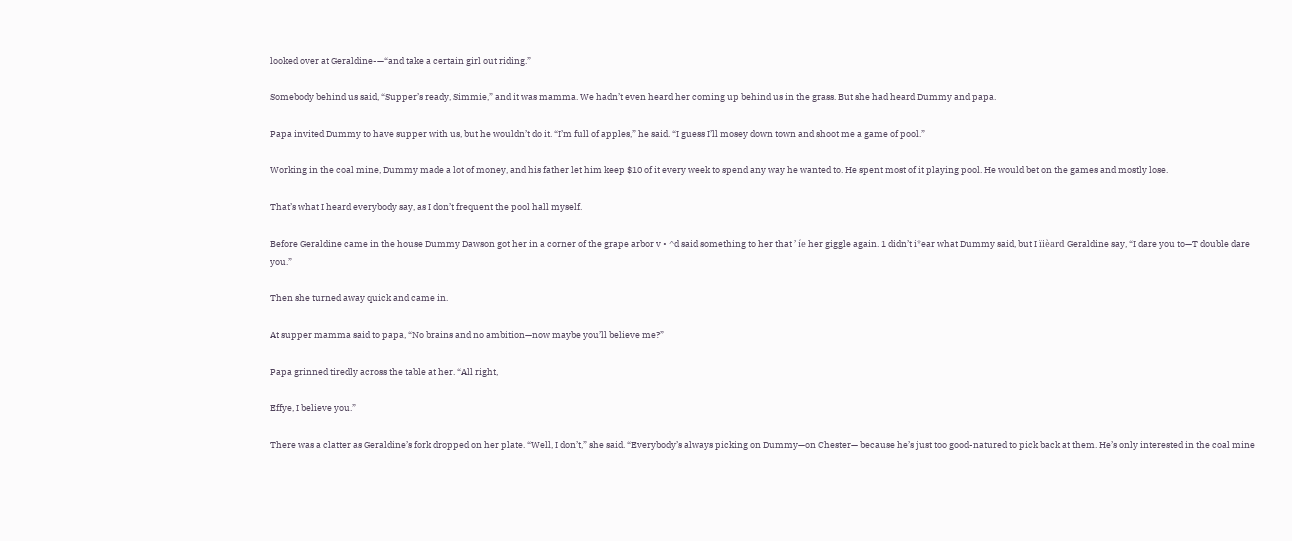looked over at Geraldine-—“and take a certain girl out riding.”

Somebody behind us said, “Supper’s ready, Simmie,” and it was mamma. We hadn’t even heard her coming up behind us in the grass. But she had heard Dummy and papa.

Papa invited Dummy to have supper with us, but he wouldn’t do it. “I’m full of apples,” he said. “I guess I’ll mosey down town and shoot me a game of pool.”

Working in the coal mine, Dummy made a lot of money, and his father let him keep $10 of it every week to spend any way he wanted to. He spent most of it playing pool. He would bet on the games and mostly lose.

That’s what I heard everybody say, as I don’t frequent the pool hall myself.

Before Geraldine came in the house Dummy Dawson got her in a corner of the grape arbor v • ^d said something to her that ’ íe her giggle again. 1 didn’t i*ear what Dummy said, but I ïièard Geraldine say, “I dare you to—T double dare you.”

Then she turned away quick and came in.

At supper mamma said to papa, “No brains and no ambition—now maybe you’ll believe me?”

Papa grinned tiredly across the table at her. “All right,

Effye, I believe you.”

There was a clatter as Geraldine’s fork dropped on her plate. “Well, I don’t,” she said. “Everybody’s always picking on Dummy—on Chester— because he’s just too good-natured to pick back at them. He’s only interested in the coal mine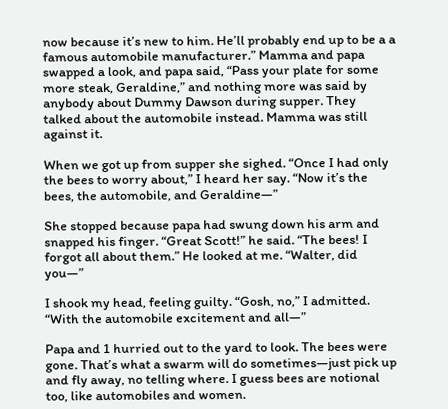now because it’s new to him. He’ll probably end up to be a a famous automobile manufacturer.” Mamma and papa swapped a look, and papa said, “Pass your plate for some more steak, Geraldine,” and nothing more was said by anybody about Dummy Dawson during supper. They talked about the automobile instead. Mamma was still against it.

When we got up from supper she sighed. “Once I had only the bees to worry about,” I heard her say. “Now it’s the bees, the automobile, and Geraldine—”

She stopped because papa had swung down his arm and snapped his finger. “Great Scott!” he said. “The bees! I forgot all about them.” He looked at me. “Walter, did you—”

I shook my head, feeling guilty. “Gosh, no,” I admitted. “With the automobile excitement and all—”

Papa and 1 hurried out to the yard to look. The bees were gone. That’s what a swarm will do sometimes—just pick up and fly away, no telling where. I guess bees are notional too, like automobiles and women.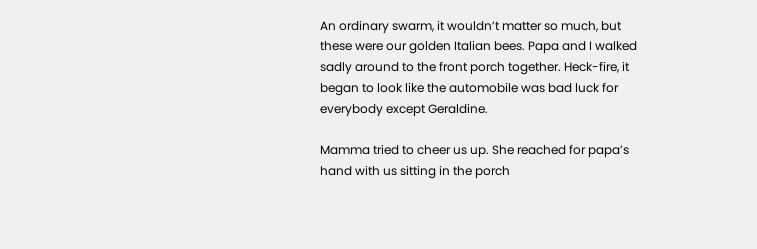An ordinary swarm, it wouldn’t matter so much, but these were our golden Italian bees. Papa and I walked sadly around to the front porch together. Heck-fire, it began to look like the automobile was bad luck for everybody except Geraldine.

Mamma tried to cheer us up. She reached for papa’s hand with us sitting in the porch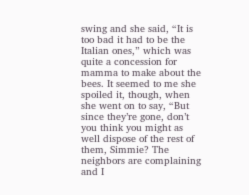swing and she said, “It is too bad it had to be the Italian ones,” which was quite a concession for mamma to make about the bees. It seemed to me she spoiled it, though, when she went on to say, “But since they’re gone, don’t you think you might as well dispose of the rest of them, Simmie? The neighbors are complaining and I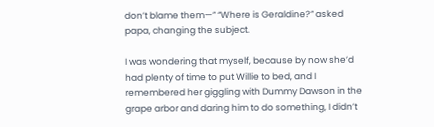don’t blame them—” “Where is Geraldine?” asked papa, changing the subject.

I was wondering that myself, because by now she’d had plenty of time to put Willie to bed, and I remembered her giggling with Dummy Dawson in the grape arbor and daring him to do something, I didn’t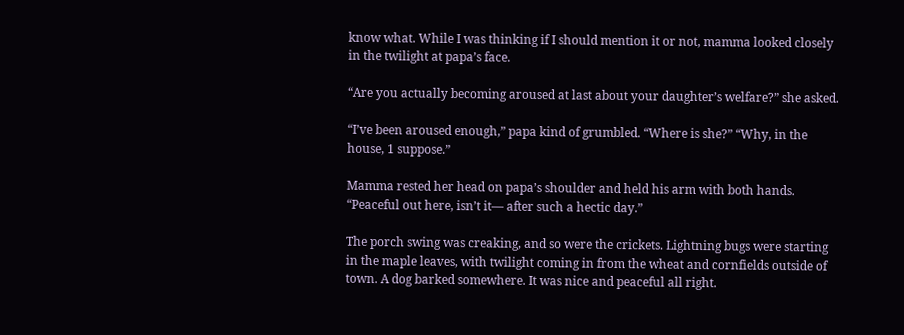know what. While I was thinking if I should mention it or not, mamma looked closely in the twilight at papa’s face.

“Are you actually becoming aroused at last about your daughter’s welfare?” she asked.

“I’ve been aroused enough,” papa kind of grumbled. “Where is she?” “Why, in the house, 1 suppose.”

Mamma rested her head on papa’s shoulder and held his arm with both hands. “Peaceful out here, isn’t it— after such a hectic day.”

The porch swing was creaking, and so were the crickets. Lightning bugs were starting in the maple leaves, with twilight coming in from the wheat and cornfields outside of town. A dog barked somewhere. It was nice and peaceful all right.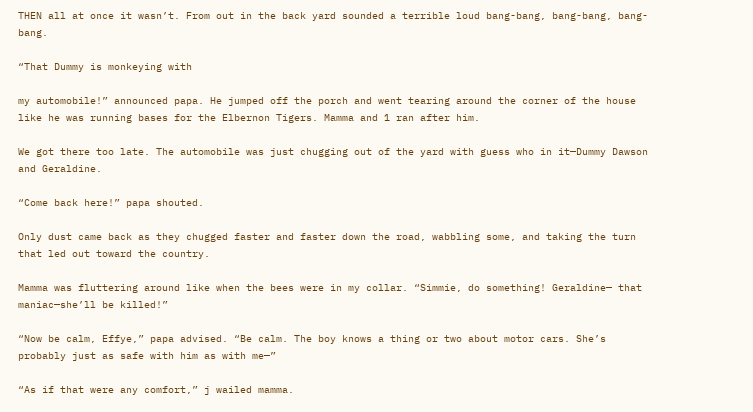THEN all at once it wasn’t. From out in the back yard sounded a terrible loud bang-bang, bang-bang, bang-bang.

“That Dummy is monkeying with

my automobile!” announced papa. He jumped off the porch and went tearing around the corner of the house like he was running bases for the Elbernon Tigers. Mamma and 1 ran after him.

We got there too late. The automobile was just chugging out of the yard with guess who in it—Dummy Dawson and Geraldine.

“Come back here!” papa shouted.

Only dust came back as they chugged faster and faster down the road, wabbling some, and taking the turn that led out toward the country.

Mamma was fluttering around like when the bees were in my collar. “Simmie, do something! Geraldine— that maniac—she’ll be killed!”

“Now be calm, Effye,” papa advised. “Be calm. The boy knows a thing or two about motor cars. She’s probably just as safe with him as with me—”

“As if that were any comfort,” j wailed mamma.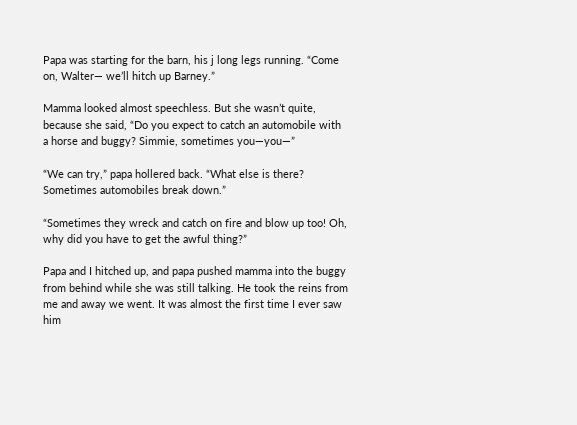Papa was starting for the barn, his j long legs running. “Come on, Walter— we’ll hitch up Barney.”

Mamma looked almost speechless. But she wasn’t quite, because she said, “Do you expect to catch an automobile with a horse and buggy? Simmie, sometimes you—you—”

“We can try,” papa hollered back. “What else is there? Sometimes automobiles break down.”

“Sometimes they wreck and catch on fire and blow up too! Oh, why did you have to get the awful thing?”

Papa and I hitched up, and papa pushed mamma into the buggy from behind while she was still talking. He took the reins from me and away we went. It was almost the first time I ever saw him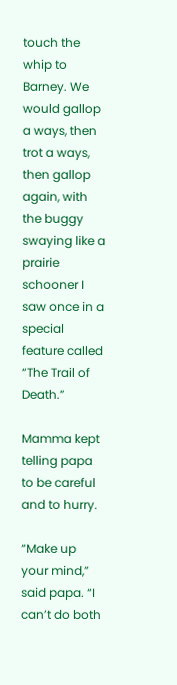touch the whip to Barney. We would gallop a ways, then trot a ways, then gallop again, with the buggy swaying like a prairie schooner I saw once in a special feature called “The Trail of Death.”

Mamma kept telling papa to be careful and to hurry.

“Make up your mind,” said papa. “I can’t do both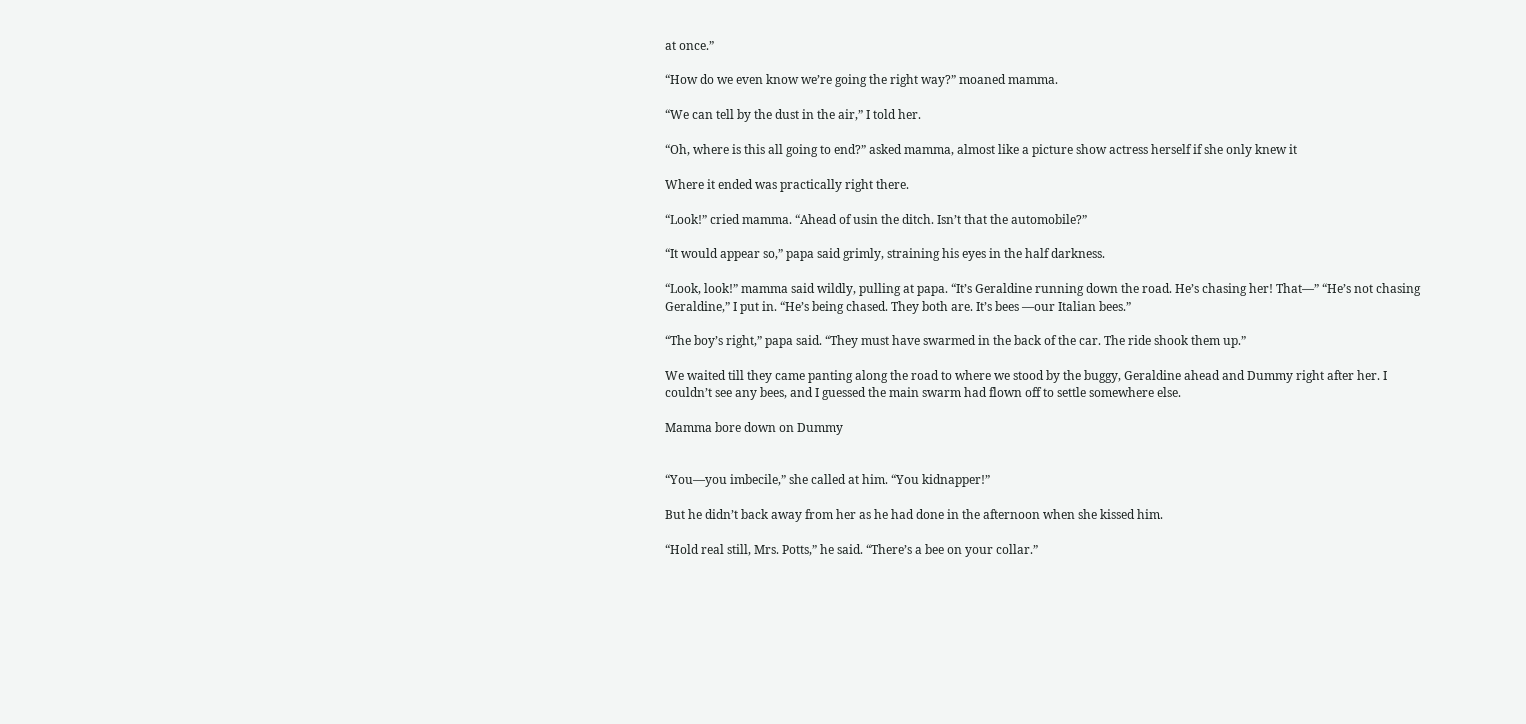at once.”

“How do we even know we’re going the right way?” moaned mamma.

“We can tell by the dust in the air,” I told her.

“Oh, where is this all going to end?” asked mamma, almost like a picture show actress herself if she only knew it

Where it ended was practically right there.

“Look!” cried mamma. “Ahead of usin the ditch. Isn’t that the automobile?”

“It would appear so,” papa said grimly, straining his eyes in the half darkness.

“Look, look!” mamma said wildly, pulling at papa. “It’s Geraldine running down the road. He’s chasing her! That—” “He’s not chasing Geraldine,” I put in. “He’s being chased. They both are. It’s bees —our Italian bees.”

“The boy’s right,” papa said. “They must have swarmed in the back of the car. The ride shook them up.”

We waited till they came panting along the road to where we stood by the buggy, Geraldine ahead and Dummy right after her. I couldn’t see any bees, and I guessed the main swarm had flown off to settle somewhere else.

Mamma bore down on Dummy


“You—you imbecile,” she called at him. “You kidnapper!”

But he didn’t back away from her as he had done in the afternoon when she kissed him.

“Hold real still, Mrs. Potts,” he said. “There’s a bee on your collar.”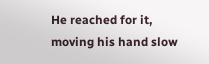He reached for it, moving his hand slow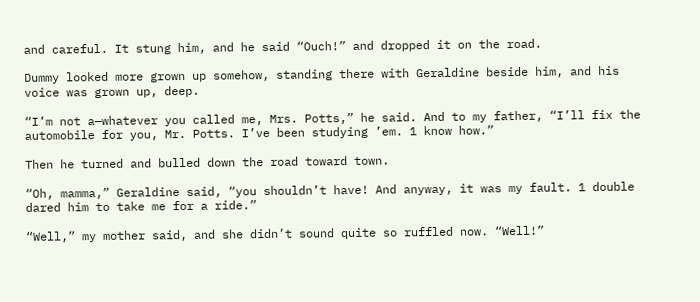and careful. It stung him, and he said “Ouch!” and dropped it on the road.

Dummy looked more grown up somehow, standing there with Geraldine beside him, and his voice was grown up, deep.

“I’m not a—whatever you called me, Mrs. Potts,” he said. And to my father, “I’ll fix the automobile for you, Mr. Potts. I’ve been studying ’em. 1 know how.”

Then he turned and bulled down the road toward town.

“Oh, mamma,” Geraldine said, “you shouldn’t have! And anyway, it was my fault. 1 double dared him to take me for a ride.”

“Well,” my mother said, and she didn’t sound quite so ruffled now. “Well!”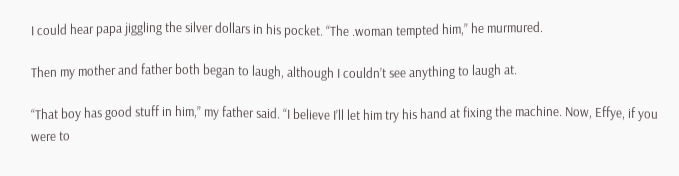I could hear papa jiggling the silver dollars in his pocket. “The .woman tempted him,” he murmured.

Then my mother and father both began to laugh, although I couldn’t see anything to laugh at.

“That boy has good stuff in him,” my father said. “I believe I’ll let him try his hand at fixing the machine. Now, Effye, if you were to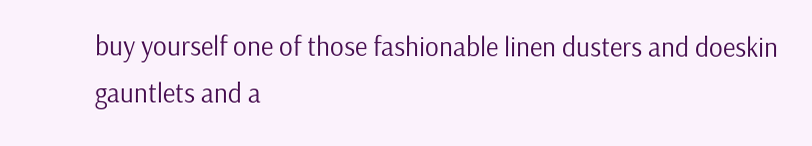buy yourself one of those fashionable linen dusters and doeskin gauntlets and a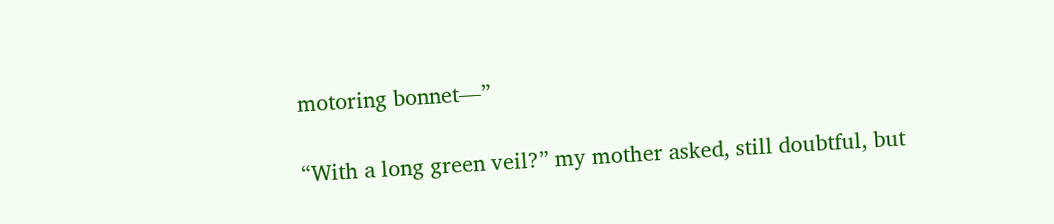motoring bonnet—”

“With a long green veil?” my mother asked, still doubtful, but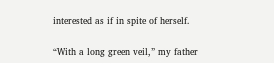interested as if in spite of herself.

“With a long green veil,” my father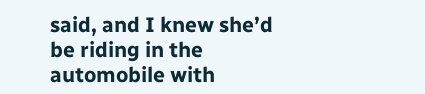said, and I knew she’d be riding in the automobile with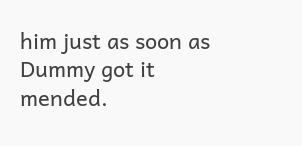him just as soon as Dummy got it mended.